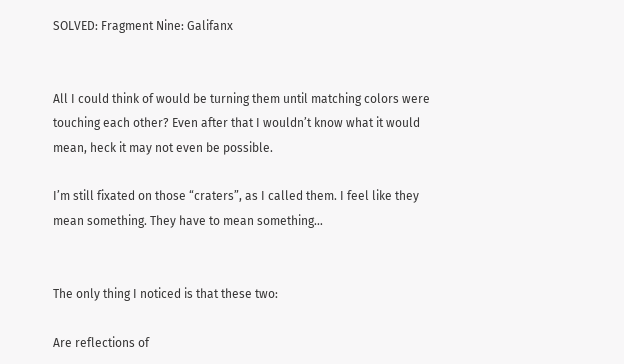SOLVED: Fragment Nine: Galifanx


All I could think of would be turning them until matching colors were touching each other? Even after that I wouldn’t know what it would mean, heck it may not even be possible.

I’m still fixated on those “craters”, as I called them. I feel like they mean something. They have to mean something…


The only thing I noticed is that these two:

Are reflections of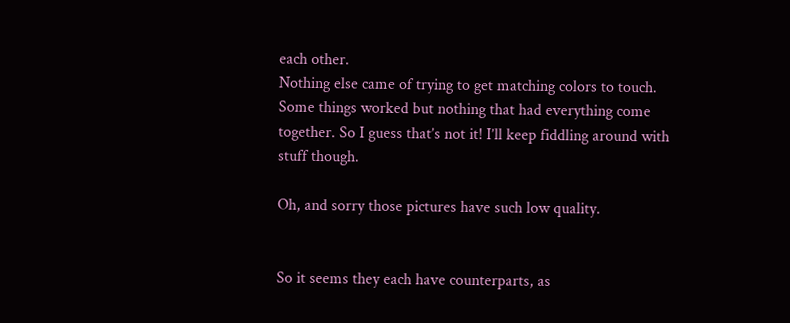each other.
Nothing else came of trying to get matching colors to touch. Some things worked but nothing that had everything come together. So I guess that’s not it! I’ll keep fiddling around with stuff though.

Oh, and sorry those pictures have such low quality.


So it seems they each have counterparts, as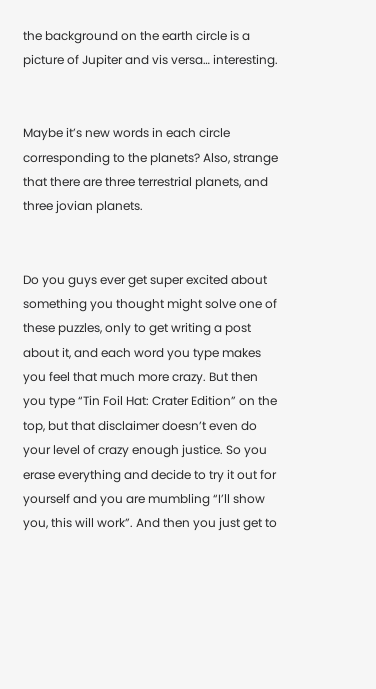the background on the earth circle is a picture of Jupiter and vis versa… interesting.


Maybe it’s new words in each circle corresponding to the planets? Also, strange that there are three terrestrial planets, and three jovian planets.


Do you guys ever get super excited about something you thought might solve one of these puzzles, only to get writing a post about it, and each word you type makes you feel that much more crazy. But then you type “Tin Foil Hat: Crater Edition” on the top, but that disclaimer doesn’t even do your level of crazy enough justice. So you erase everything and decide to try it out for yourself and you are mumbling “I’ll show you, this will work”. And then you just get to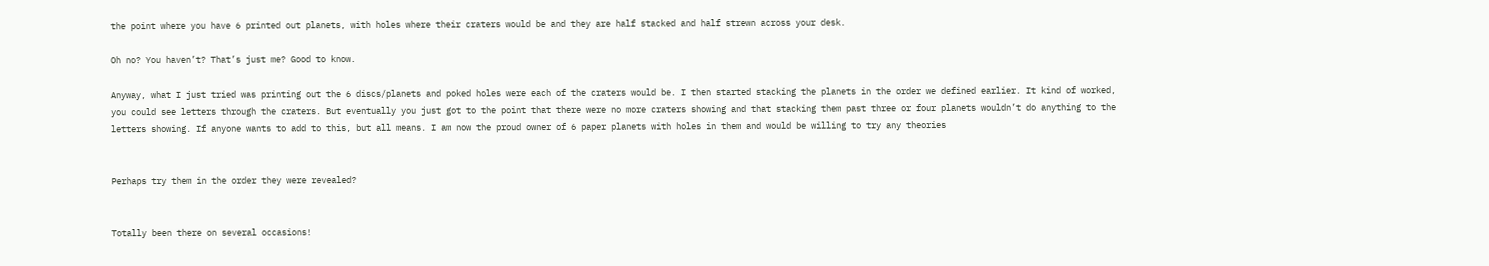the point where you have 6 printed out planets, with holes where their craters would be and they are half stacked and half strewn across your desk.

Oh no? You haven’t? That’s just me? Good to know.

Anyway, what I just tried was printing out the 6 discs/planets and poked holes were each of the craters would be. I then started stacking the planets in the order we defined earlier. It kind of worked, you could see letters through the craters. But eventually you just got to the point that there were no more craters showing and that stacking them past three or four planets wouldn’t do anything to the letters showing. If anyone wants to add to this, but all means. I am now the proud owner of 6 paper planets with holes in them and would be willing to try any theories


Perhaps try them in the order they were revealed?


Totally been there on several occasions!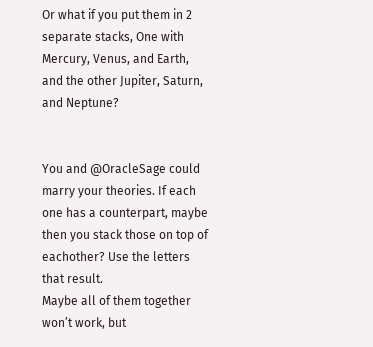Or what if you put them in 2 separate stacks, One with Mercury, Venus, and Earth, and the other Jupiter, Saturn, and Neptune?


You and @OracleSage could marry your theories. If each one has a counterpart, maybe then you stack those on top of eachother? Use the letters that result.
Maybe all of them together won’t work, but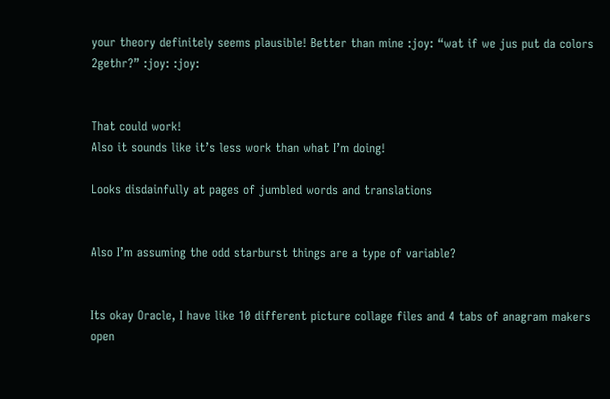your theory definitely seems plausible! Better than mine :joy: “wat if we jus put da colors 2gethr?” :joy: :joy:


That could work!
Also it sounds like it’s less work than what I’m doing!

Looks disdainfully at pages of jumbled words and translations


Also I’m assuming the odd starburst things are a type of variable?


Its okay Oracle, I have like 10 different picture collage files and 4 tabs of anagram makers open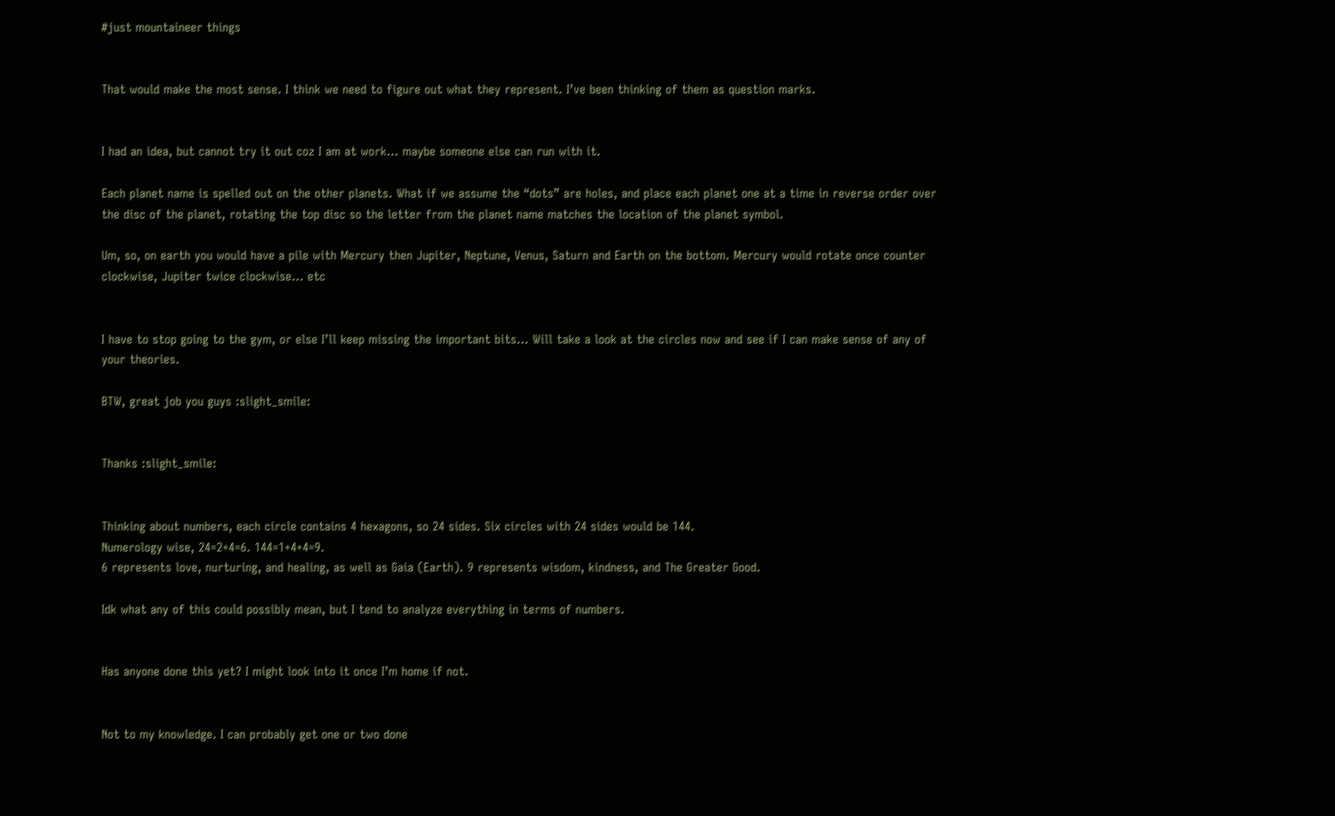#just mountaineer things


That would make the most sense. I think we need to figure out what they represent. I’ve been thinking of them as question marks.


I had an idea, but cannot try it out coz I am at work… maybe someone else can run with it.

Each planet name is spelled out on the other planets. What if we assume the “dots” are holes, and place each planet one at a time in reverse order over the disc of the planet, rotating the top disc so the letter from the planet name matches the location of the planet symbol.

Um, so, on earth you would have a pile with Mercury then Jupiter, Neptune, Venus, Saturn and Earth on the bottom. Mercury would rotate once counter clockwise, Jupiter twice clockwise… etc


I have to stop going to the gym, or else I’ll keep missing the important bits… Will take a look at the circles now and see if I can make sense of any of your theories.

BTW, great job you guys :slight_smile:


Thanks :slight_smile:


Thinking about numbers, each circle contains 4 hexagons, so 24 sides. Six circles with 24 sides would be 144.
Numerology wise, 24=2+4=6. 144=1+4+4=9.
6 represents love, nurturing, and healing, as well as Gaia (Earth). 9 represents wisdom, kindness, and The Greater Good.

Idk what any of this could possibly mean, but I tend to analyze everything in terms of numbers.


Has anyone done this yet? I might look into it once I’m home if not.


Not to my knowledge. I can probably get one or two done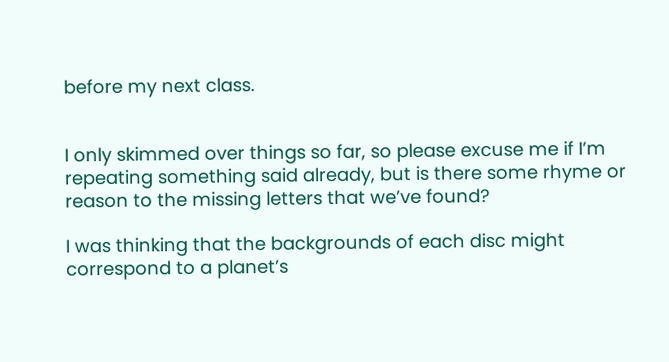before my next class.


I only skimmed over things so far, so please excuse me if I’m repeating something said already, but is there some rhyme or reason to the missing letters that we’ve found?

I was thinking that the backgrounds of each disc might correspond to a planet’s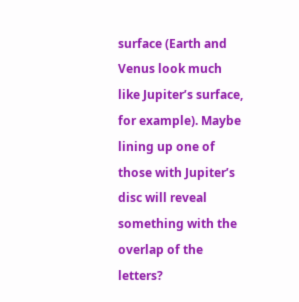surface (Earth and Venus look much like Jupiter’s surface, for example). Maybe lining up one of those with Jupiter’s disc will reveal something with the overlap of the letters?